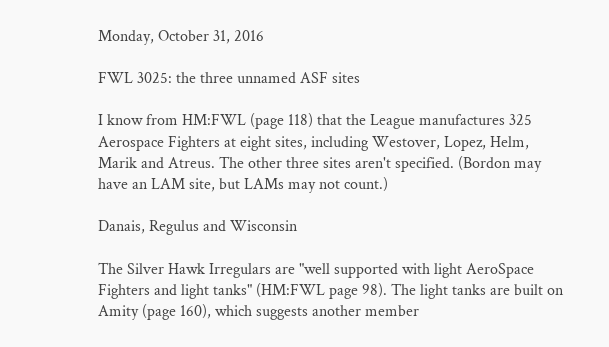Monday, October 31, 2016

FWL 3025: the three unnamed ASF sites

I know from HM:FWL (page 118) that the League manufactures 325 Aerospace Fighters at eight sites, including Westover, Lopez, Helm, Marik and Atreus. The other three sites aren't specified. (Bordon may have an LAM site, but LAMs may not count.)

Danais, Regulus and Wisconsin

The Silver Hawk Irregulars are "well supported with light AeroSpace Fighters and light tanks" (HM:FWL page 98). The light tanks are built on Amity (page 160), which suggests another member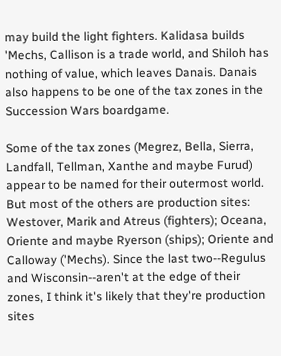may build the light fighters. Kalidasa builds 'Mechs, Callison is a trade world, and Shiloh has nothing of value, which leaves Danais. Danais also happens to be one of the tax zones in the Succession Wars boardgame.

Some of the tax zones (Megrez, Bella, Sierra, Landfall, Tellman, Xanthe and maybe Furud) appear to be named for their outermost world. But most of the others are production sites: Westover, Marik and Atreus (fighters); Oceana, Oriente and maybe Ryerson (ships); Oriente and Calloway ('Mechs). Since the last two--Regulus and Wisconsin--aren't at the edge of their zones, I think it's likely that they're production sites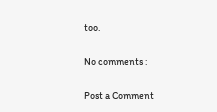too.

No comments :

Post a Comment